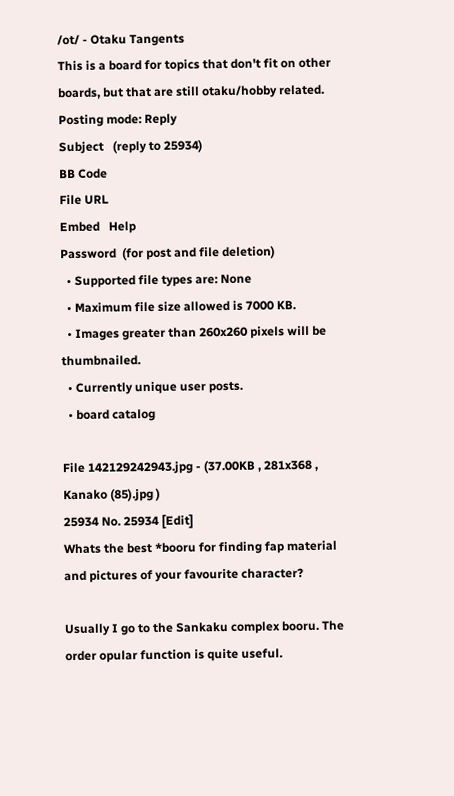/ot/ - Otaku Tangents
This is a board for topics that don't fit on other boards, but that are still otaku/hobby related.
Posting mode: Reply
Subject   (reply to 25934)
BB Code
File URL
Embed   Help
Password  (for post and file deletion)
  • Supported file types are: None
  • Maximum file size allowed is 7000 KB.
  • Images greater than 260x260 pixels will be thumbnailed.
  • Currently unique user posts.
  • board catalog

File 142129242943.jpg - (37.00KB , 281x368 , Kanako (85).jpg )
25934 No. 25934 [Edit]
Whats the best *booru for finding fap material and pictures of your favourite character?

Usually I go to the Sankaku complex booru. The order opular function is quite useful.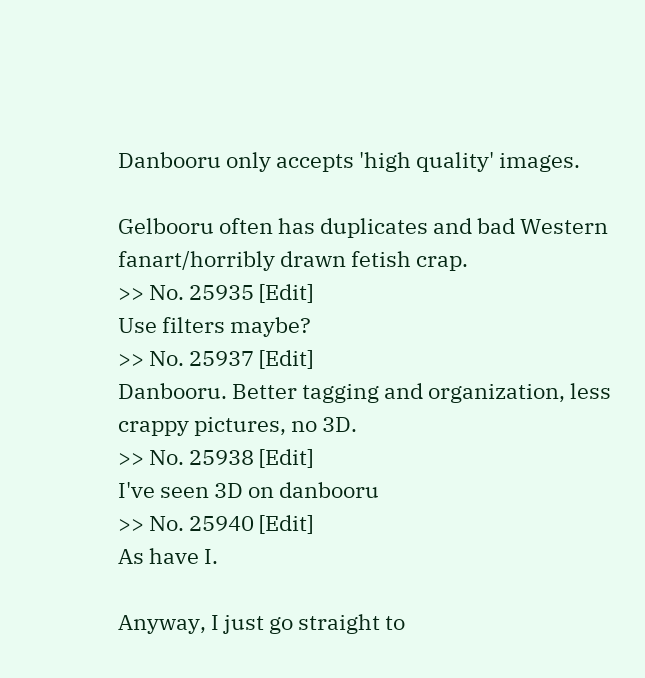Danbooru only accepts 'high quality' images.

Gelbooru often has duplicates and bad Western fanart/horribly drawn fetish crap.
>> No. 25935 [Edit]
Use filters maybe?
>> No. 25937 [Edit]
Danbooru. Better tagging and organization, less crappy pictures, no 3D.
>> No. 25938 [Edit]
I've seen 3D on danbooru
>> No. 25940 [Edit]
As have I.

Anyway, I just go straight to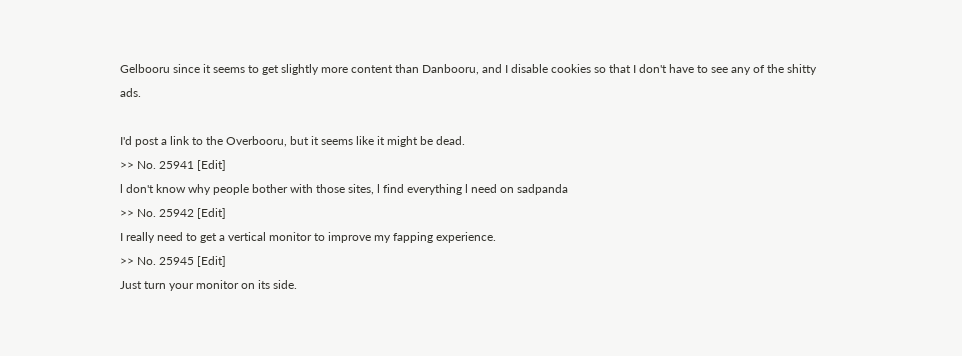Gelbooru since it seems to get slightly more content than Danbooru, and I disable cookies so that I don't have to see any of the shitty ads.

I'd post a link to the Overbooru, but it seems like it might be dead.
>> No. 25941 [Edit]
l don't know why people bother with those sites, l find everything l need on sadpanda
>> No. 25942 [Edit]
I really need to get a vertical monitor to improve my fapping experience.
>> No. 25945 [Edit]
Just turn your monitor on its side.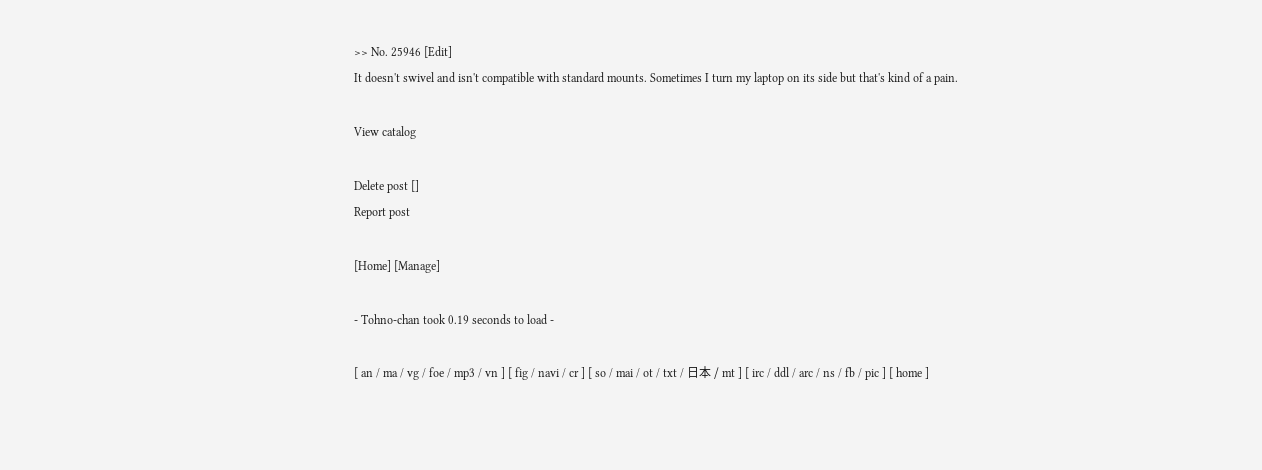>> No. 25946 [Edit]
It doesn't swivel and isn't compatible with standard mounts. Sometimes I turn my laptop on its side but that's kind of a pain.

View catalog

Delete post []
Report post

[Home] [Manage]

- Tohno-chan took 0.19 seconds to load -

[ an / ma / vg / foe / mp3 / vn ] [ fig / navi / cr ] [ so / mai / ot / txt / 日本 / mt ] [ irc / ddl / arc / ns / fb / pic ] [ home ]